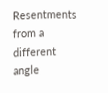Resentments from a different angle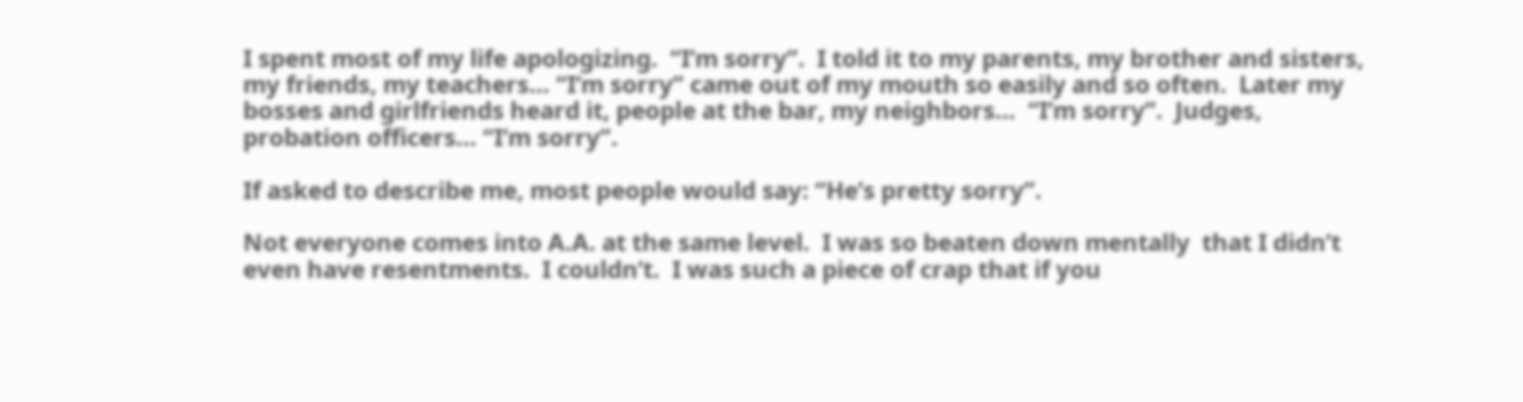I spent most of my life apologizing.  “I’m sorry”.  I told it to my parents, my brother and sisters, my friends, my teachers… “I’m sorry” came out of my mouth so easily and so often.  Later my bosses and girlfriends heard it, people at the bar, my neighbors…  “I’m sorry”.  Judges, probation officers… “I’m sorry”.

If asked to describe me, most people would say: “He’s pretty sorry”.

Not everyone comes into A.A. at the same level.  I was so beaten down mentally  that I didn’t even have resentments.  I couldn’t.  I was such a piece of crap that if you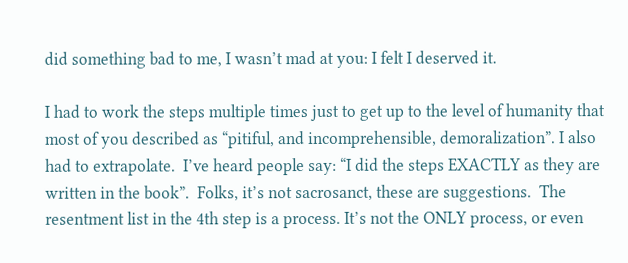did something bad to me, I wasn’t mad at you: I felt I deserved it.

I had to work the steps multiple times just to get up to the level of humanity that most of you described as “pitiful, and incomprehensible, demoralization”. I also had to extrapolate.  I’ve heard people say: “I did the steps EXACTLY as they are written in the book”.  Folks, it’s not sacrosanct, these are suggestions.  The resentment list in the 4th step is a process. It’s not the ONLY process, or even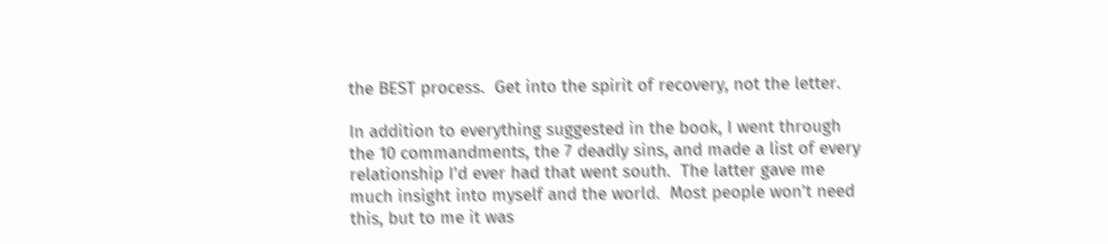the BEST process.  Get into the spirit of recovery, not the letter.

In addition to everything suggested in the book, I went through the 10 commandments, the 7 deadly sins, and made a list of every relationship I’d ever had that went south.  The latter gave me much insight into myself and the world.  Most people won’t need this, but to me it was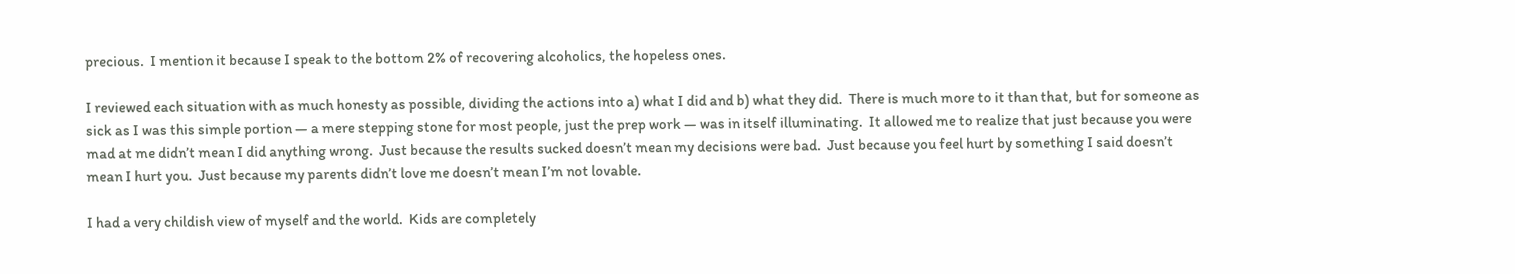precious.  I mention it because I speak to the bottom 2% of recovering alcoholics, the hopeless ones.

I reviewed each situation with as much honesty as possible, dividing the actions into a) what I did and b) what they did.  There is much more to it than that, but for someone as sick as I was this simple portion — a mere stepping stone for most people, just the prep work — was in itself illuminating.  It allowed me to realize that just because you were mad at me didn’t mean I did anything wrong.  Just because the results sucked doesn’t mean my decisions were bad.  Just because you feel hurt by something I said doesn’t mean I hurt you.  Just because my parents didn’t love me doesn’t mean I’m not lovable.

I had a very childish view of myself and the world.  Kids are completely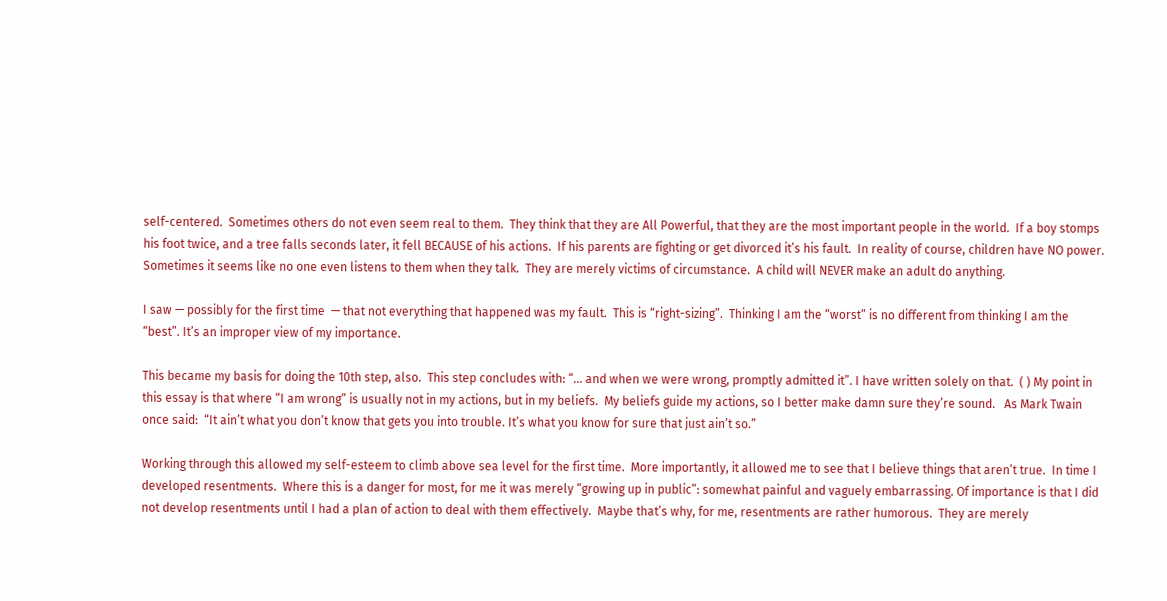self-centered.  Sometimes others do not even seem real to them.  They think that they are All Powerful, that they are the most important people in the world.  If a boy stomps his foot twice, and a tree falls seconds later, it fell BECAUSE of his actions.  If his parents are fighting or get divorced it’s his fault.  In reality of course, children have NO power.  Sometimes it seems like no one even listens to them when they talk.  They are merely victims of circumstance.  A child will NEVER make an adult do anything.

I saw — possibly for the first time  — that not everything that happened was my fault.  This is “right-sizing”.  Thinking I am the “worst” is no different from thinking I am the “best”. It’s an improper view of my importance.

This became my basis for doing the 10th step, also.  This step concludes with: “… and when we were wrong, promptly admitted it”. I have written solely on that.  ( ) My point in this essay is that where “I am wrong” is usually not in my actions, but in my beliefs.  My beliefs guide my actions, so I better make damn sure they’re sound.   As Mark Twain once said:  “It ain’t what you don’t know that gets you into trouble. It’s what you know for sure that just ain’t so.”

Working through this allowed my self-esteem to climb above sea level for the first time.  More importantly, it allowed me to see that I believe things that aren’t true.  In time I developed resentments.  Where this is a danger for most, for me it was merely “growing up in public”: somewhat painful and vaguely embarrassing. Of importance is that I did not develop resentments until I had a plan of action to deal with them effectively.  Maybe that’s why, for me, resentments are rather humorous.  They are merely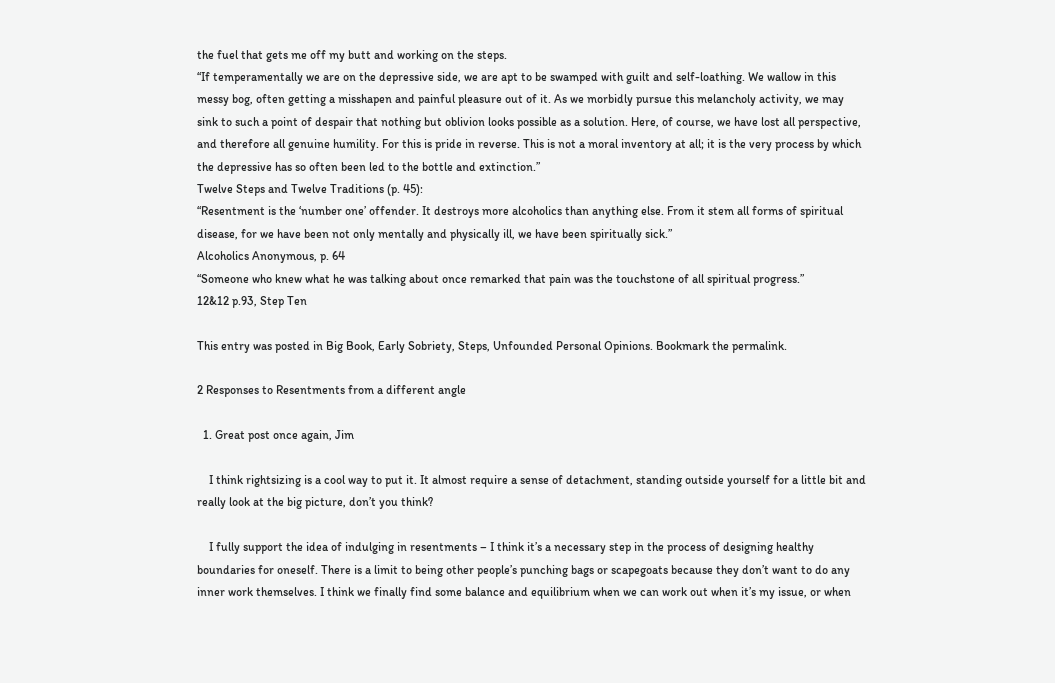the fuel that gets me off my butt and working on the steps.
“If temperamentally we are on the depressive side, we are apt to be swamped with guilt and self-loathing. We wallow in this messy bog, often getting a misshapen and painful pleasure out of it. As we morbidly pursue this melancholy activity, we may sink to such a point of despair that nothing but oblivion looks possible as a solution. Here, of course, we have lost all perspective, and therefore all genuine humility. For this is pride in reverse. This is not a moral inventory at all; it is the very process by which the depressive has so often been led to the bottle and extinction.”
Twelve Steps and Twelve Traditions (p. 45):
“Resentment is the ‘number one’ offender. It destroys more alcoholics than anything else. From it stem all forms of spiritual disease, for we have been not only mentally and physically ill, we have been spiritually sick.”
Alcoholics Anonymous, p. 64
“Someone who knew what he was talking about once remarked that pain was the touchstone of all spiritual progress.”
12&12 p.93, Step Ten

This entry was posted in Big Book, Early Sobriety, Steps, Unfounded Personal Opinions. Bookmark the permalink.

2 Responses to Resentments from a different angle

  1. Great post once again, Jim

    I think rightsizing is a cool way to put it. It almost require a sense of detachment, standing outside yourself for a little bit and really look at the big picture, don’t you think?

    I fully support the idea of indulging in resentments – I think it’s a necessary step in the process of designing healthy boundaries for oneself. There is a limit to being other people’s punching bags or scapegoats because they don’t want to do any inner work themselves. I think we finally find some balance and equilibrium when we can work out when it’s my issue, or when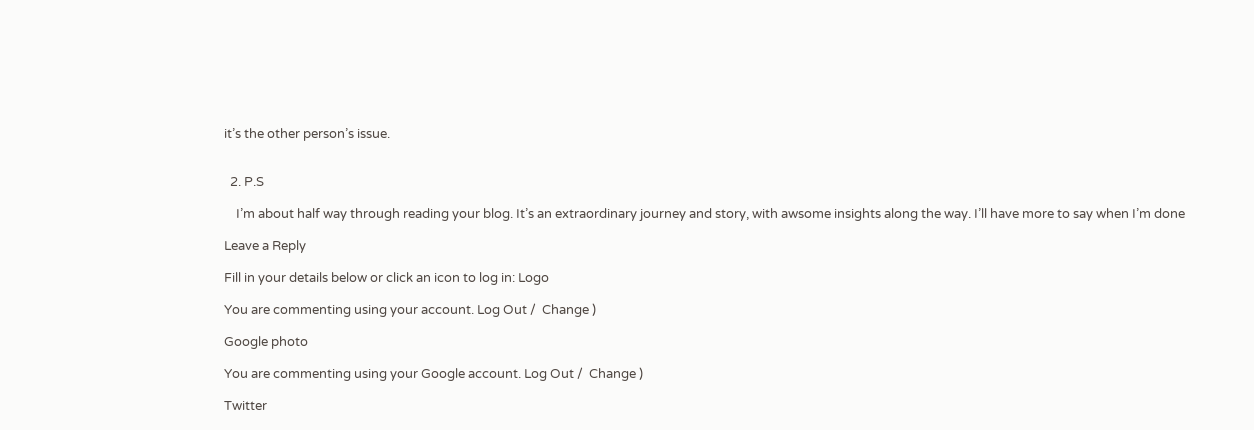it’s the other person’s issue.


  2. P.S

    I’m about half way through reading your blog. It’s an extraordinary journey and story, with awsome insights along the way. I’ll have more to say when I’m done

Leave a Reply

Fill in your details below or click an icon to log in: Logo

You are commenting using your account. Log Out /  Change )

Google photo

You are commenting using your Google account. Log Out /  Change )

Twitter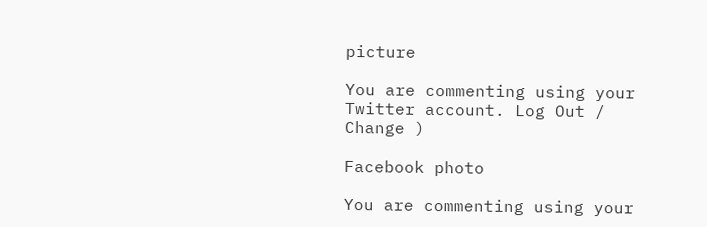picture

You are commenting using your Twitter account. Log Out /  Change )

Facebook photo

You are commenting using your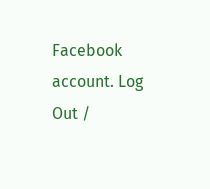Facebook account. Log Out /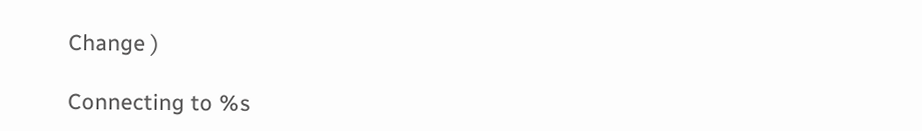Change )

Connecting to %s